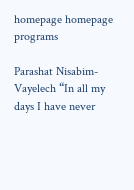homepage homepage programs

Parashat Nisabim-Vayelech “In all my days I have never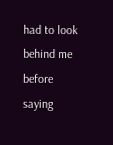had to look behind me before saying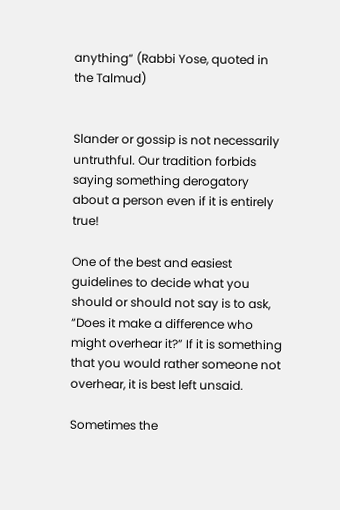anything“ (Rabbi Yose, quoted in the Talmud)


Slander or gossip is not necessarily untruthful. Our tradition forbids saying something derogatory about a person even if it is entirely true!

One of the best and easiest guidelines to decide what you should or should not say is to ask, “Does it make a difference who might overhear it?” If it is something that you would rather someone not overhear, it is best left unsaid.

Sometimes the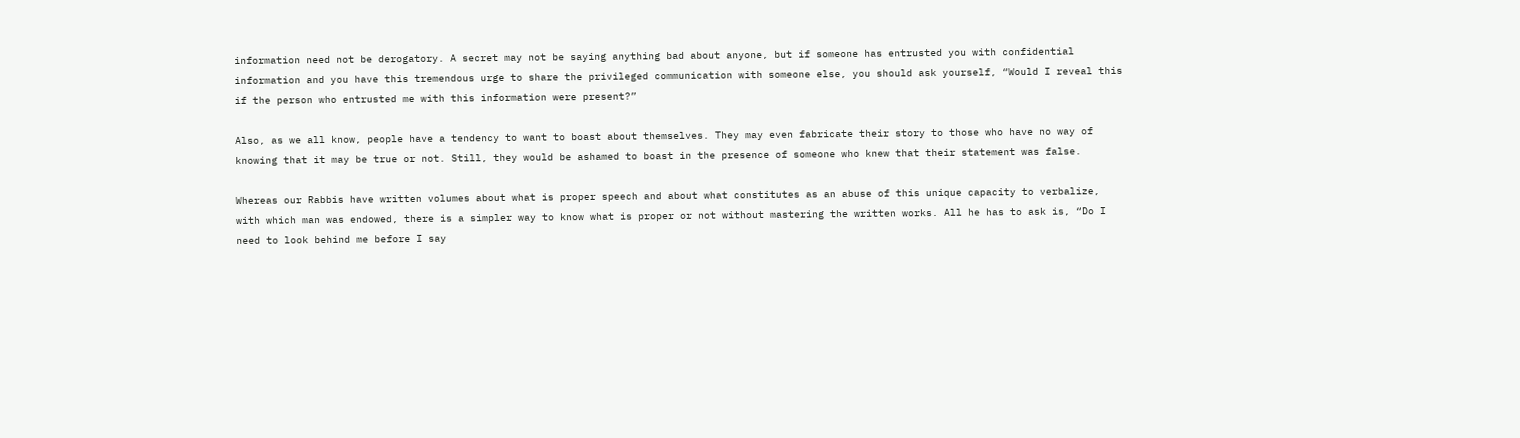information need not be derogatory. A secret may not be saying anything bad about anyone, but if someone has entrusted you with confidential information and you have this tremendous urge to share the privileged communication with someone else, you should ask yourself, “Would I reveal this if the person who entrusted me with this information were present?”

Also, as we all know, people have a tendency to want to boast about themselves. They may even fabricate their story to those who have no way of knowing that it may be true or not. Still, they would be ashamed to boast in the presence of someone who knew that their statement was false.

Whereas our Rabbis have written volumes about what is proper speech and about what constitutes as an abuse of this unique capacity to verbalize, with which man was endowed, there is a simpler way to know what is proper or not without mastering the written works. All he has to ask is, “Do I need to look behind me before I say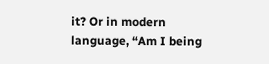it? Or in modern language, “Am I being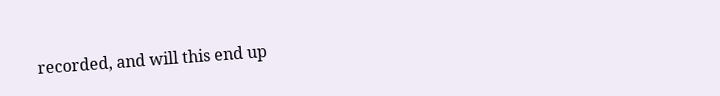recorded, and will this end up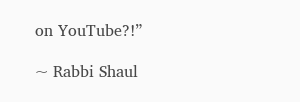on YouTube?!”

~ Rabbi Shaul